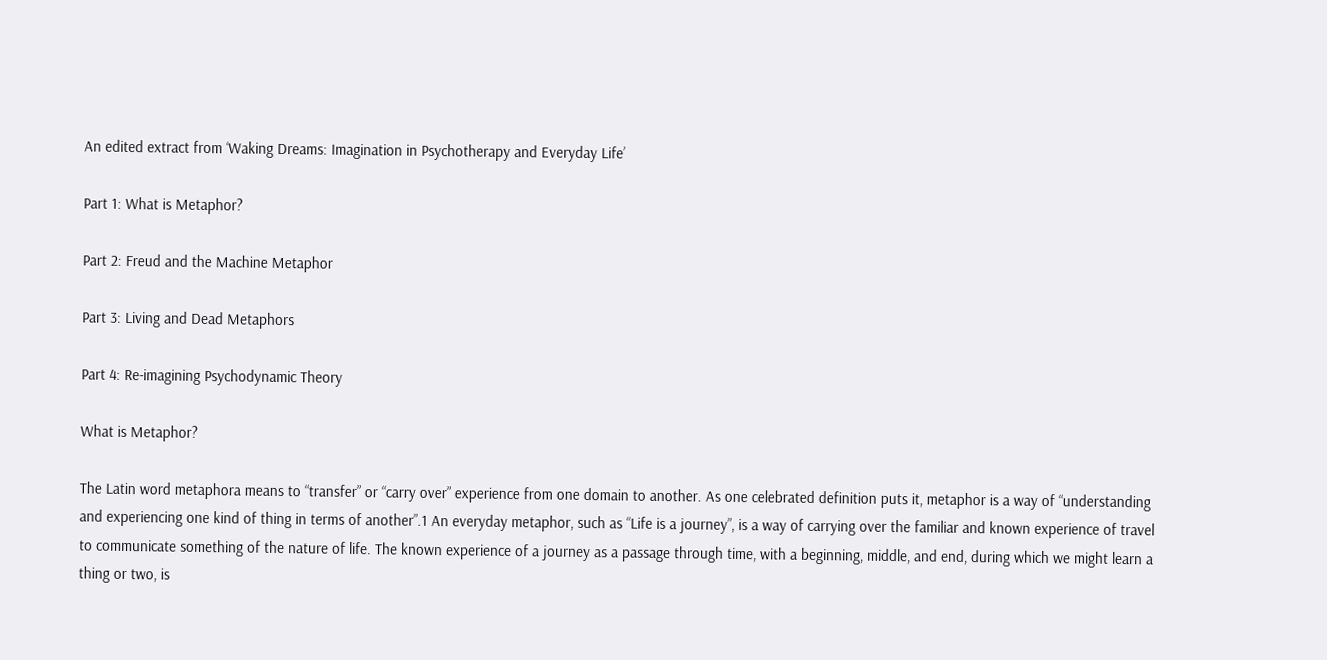An edited extract from ‘Waking Dreams: Imagination in Psychotherapy and Everyday Life’

Part 1: What is Metaphor?

Part 2: Freud and the Machine Metaphor

Part 3: Living and Dead Metaphors

Part 4: Re-imagining Psychodynamic Theory

What is Metaphor?

The Latin word metaphora means to “transfer” or “carry over” experience from one domain to another. As one celebrated definition puts it, metaphor is a way of “understanding and experiencing one kind of thing in terms of another”.1 An everyday metaphor, such as “Life is a journey”, is a way of carrying over the familiar and known experience of travel to communicate something of the nature of life. The known experience of a journey as a passage through time, with a beginning, middle, and end, during which we might learn a thing or two, is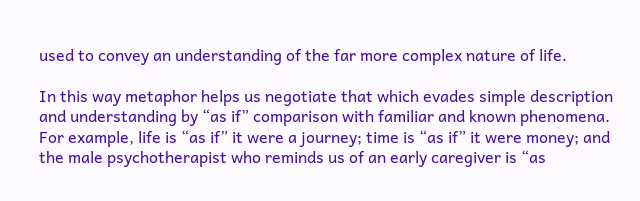used to convey an understanding of the far more complex nature of life.

In this way metaphor helps us negotiate that which evades simple description and understanding by “as if” comparison with familiar and known phenomena. For example, life is “as if” it were a journey; time is “as if” it were money; and the male psychotherapist who reminds us of an early caregiver is “as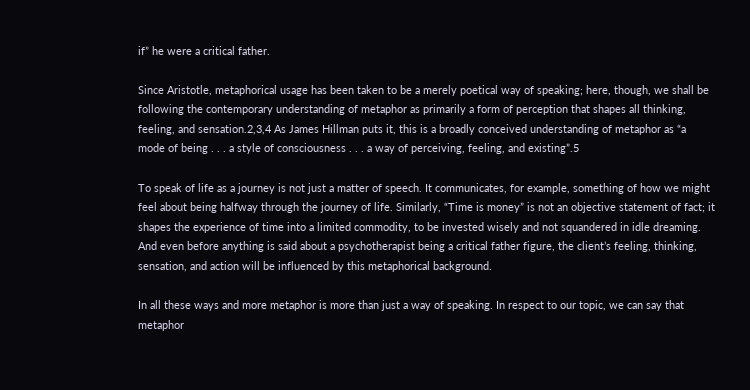if” he were a critical father.

Since Aristotle, metaphorical usage has been taken to be a merely poetical way of speaking; here, though, we shall be following the contemporary understanding of metaphor as primarily a form of perception that shapes all thinking, feeling, and sensation.2,3,4 As James Hillman puts it, this is a broadly conceived understanding of metaphor as “a mode of being . . . a style of consciousness . . . a way of perceiving, feeling, and existing”.5

To speak of life as a journey is not just a matter of speech. It communicates, for example, something of how we might feel about being halfway through the journey of life. Similarly, “Time is money” is not an objective statement of fact; it shapes the experience of time into a limited commodity, to be invested wisely and not squandered in idle dreaming. And even before anything is said about a psychotherapist being a critical father figure, the client’s feeling, thinking, sensation, and action will be influenced by this metaphorical background.

In all these ways and more metaphor is more than just a way of speaking. In respect to our topic, we can say that metaphor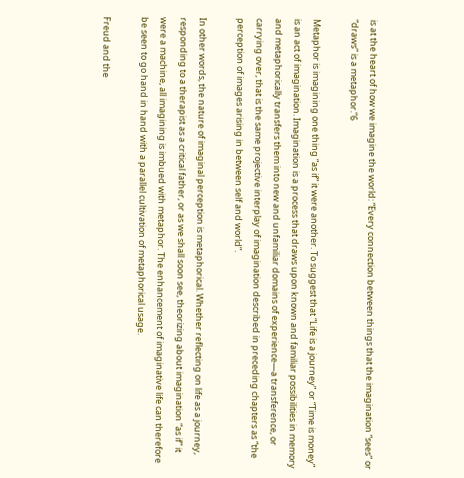is at the heart of how we imagine the world: “Every connection between things that the imagination “sees” or “draws” is a metaphor.”6

Metaphor is imagining one thing “as if” it were another. To suggest that “Life is a journey” or “Time is money” is an act of imagination. Imagination is a process that draws upon known and familiar possibilities in memory and metaphorically transfers them into new and unfamiliar domains of experience—a transference, or carrying over, that is the same projective interplay of imagination described in preceding chapters as “the perception of images arising in between self and world”.

In other words, the nature of imaginal perception is metaphorical. Whether reflecting on life as a journey, responding to a therapist as a critical father, or as we shall soon see, theorizing about imagination “as if” it were a machine, all imagining is imbued with metaphor. The enhancement of imaginative life can therefore be seen to go hand in hand with a parallel cultivation of metaphorical usage.

Freud and the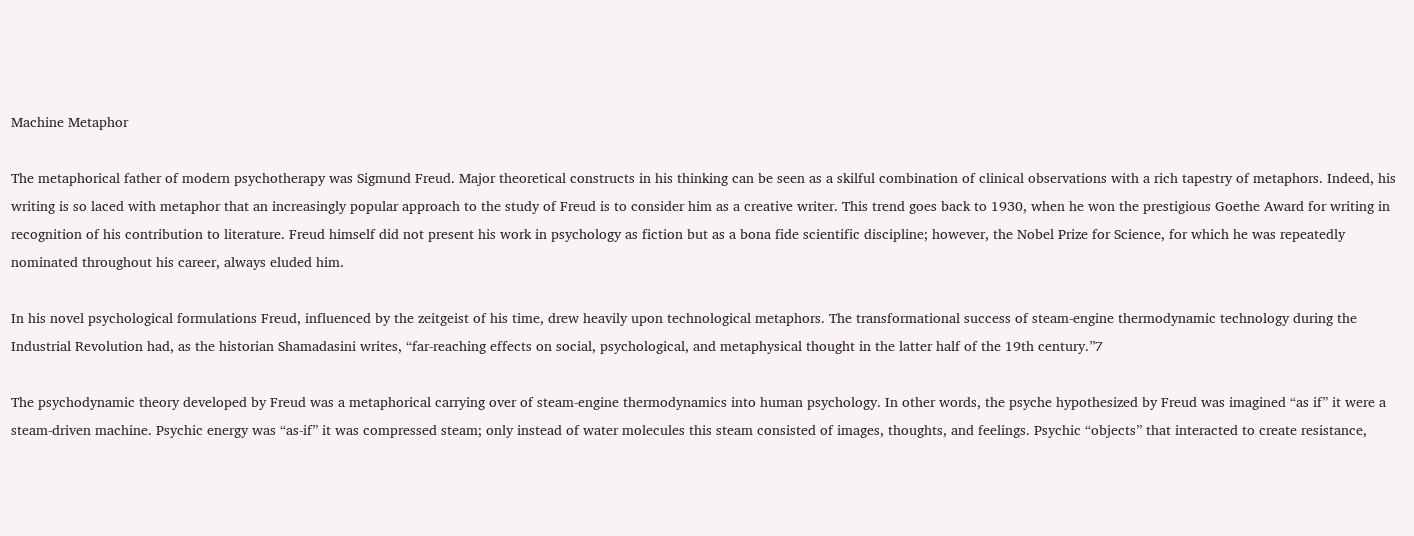Machine Metaphor

The metaphorical father of modern psychotherapy was Sigmund Freud. Major theoretical constructs in his thinking can be seen as a skilful combination of clinical observations with a rich tapestry of metaphors. Indeed, his writing is so laced with metaphor that an increasingly popular approach to the study of Freud is to consider him as a creative writer. This trend goes back to 1930, when he won the prestigious Goethe Award for writing in recognition of his contribution to literature. Freud himself did not present his work in psychology as fiction but as a bona fide scientific discipline; however, the Nobel Prize for Science, for which he was repeatedly nominated throughout his career, always eluded him.

In his novel psychological formulations Freud, influenced by the zeitgeist of his time, drew heavily upon technological metaphors. The transformational success of steam-engine thermodynamic technology during the Industrial Revolution had, as the historian Shamadasini writes, “far-reaching effects on social, psychological, and metaphysical thought in the latter half of the 19th century.”7

The psychodynamic theory developed by Freud was a metaphorical carrying over of steam-engine thermodynamics into human psychology. In other words, the psyche hypothesized by Freud was imagined “as if” it were a steam-driven machine. Psychic energy was “as-if” it was compressed steam; only instead of water molecules this steam consisted of images, thoughts, and feelings. Psychic “objects” that interacted to create resistance,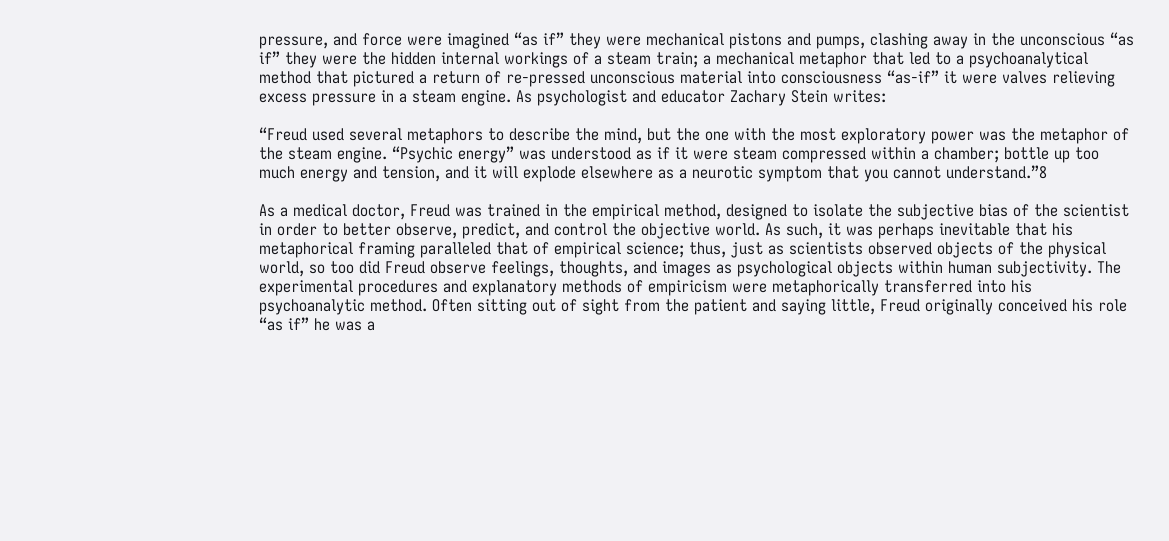pressure, and force were imagined “as if” they were mechanical pistons and pumps, clashing away in the unconscious “as if” they were the hidden internal workings of a steam train; a mechanical metaphor that led to a psychoanalytical method that pictured a return of re-pressed unconscious material into consciousness “as-if” it were valves relieving excess pressure in a steam engine. As psychologist and educator Zachary Stein writes:

“Freud used several metaphors to describe the mind, but the one with the most exploratory power was the metaphor of the steam engine. “Psychic energy” was understood as if it were steam compressed within a chamber; bottle up too much energy and tension, and it will explode elsewhere as a neurotic symptom that you cannot understand.”8

As a medical doctor, Freud was trained in the empirical method, designed to isolate the subjective bias of the scientist in order to better observe, predict, and control the objective world. As such, it was perhaps inevitable that his metaphorical framing paralleled that of empirical science; thus, just as scientists observed objects of the physical world, so too did Freud observe feelings, thoughts, and images as psychological objects within human subjectivity. The experimental procedures and explanatory methods of empiricism were metaphorically transferred into his psychoanalytic method. Often sitting out of sight from the patient and saying little, Freud originally conceived his role “as if” he was a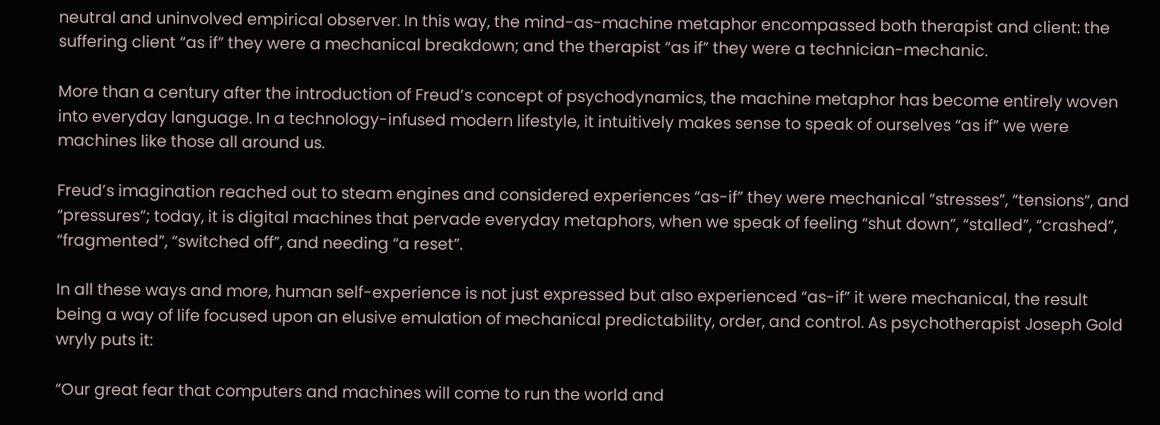neutral and uninvolved empirical observer. In this way, the mind-as-machine metaphor encompassed both therapist and client: the suffering client “as if” they were a mechanical breakdown; and the therapist “as if” they were a technician-mechanic.

More than a century after the introduction of Freud’s concept of psychodynamics, the machine metaphor has become entirely woven into everyday language. In a technology-infused modern lifestyle, it intuitively makes sense to speak of ourselves “as if” we were machines like those all around us.

Freud’s imagination reached out to steam engines and considered experiences “as-if” they were mechanical “stresses”, “tensions”, and “pressures”; today, it is digital machines that pervade everyday metaphors, when we speak of feeling “shut down”, “stalled”, “crashed”, “fragmented”, “switched off”, and needing “a reset”.

In all these ways and more, human self-experience is not just expressed but also experienced “as-if” it were mechanical, the result being a way of life focused upon an elusive emulation of mechanical predictability, order, and control. As psychotherapist Joseph Gold wryly puts it:

“Our great fear that computers and machines will come to run the world and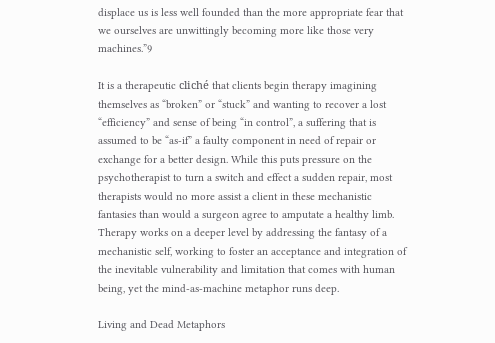displace us is less well founded than the more appropriate fear that we ourselves are unwittingly becoming more like those very machines.”9

It is a therapeutic cliché that clients begin therapy imagining themselves as “broken” or “stuck” and wanting to recover a lost “efficiency” and sense of being “in control”, a suffering that is assumed to be “as-if” a faulty component in need of repair or exchange for a better design. While this puts pressure on the psychotherapist to turn a switch and effect a sudden repair, most therapists would no more assist a client in these mechanistic fantasies than would a surgeon agree to amputate a healthy limb. Therapy works on a deeper level by addressing the fantasy of a mechanistic self, working to foster an acceptance and integration of the inevitable vulnerability and limitation that comes with human being, yet the mind-as-machine metaphor runs deep.

Living and Dead Metaphors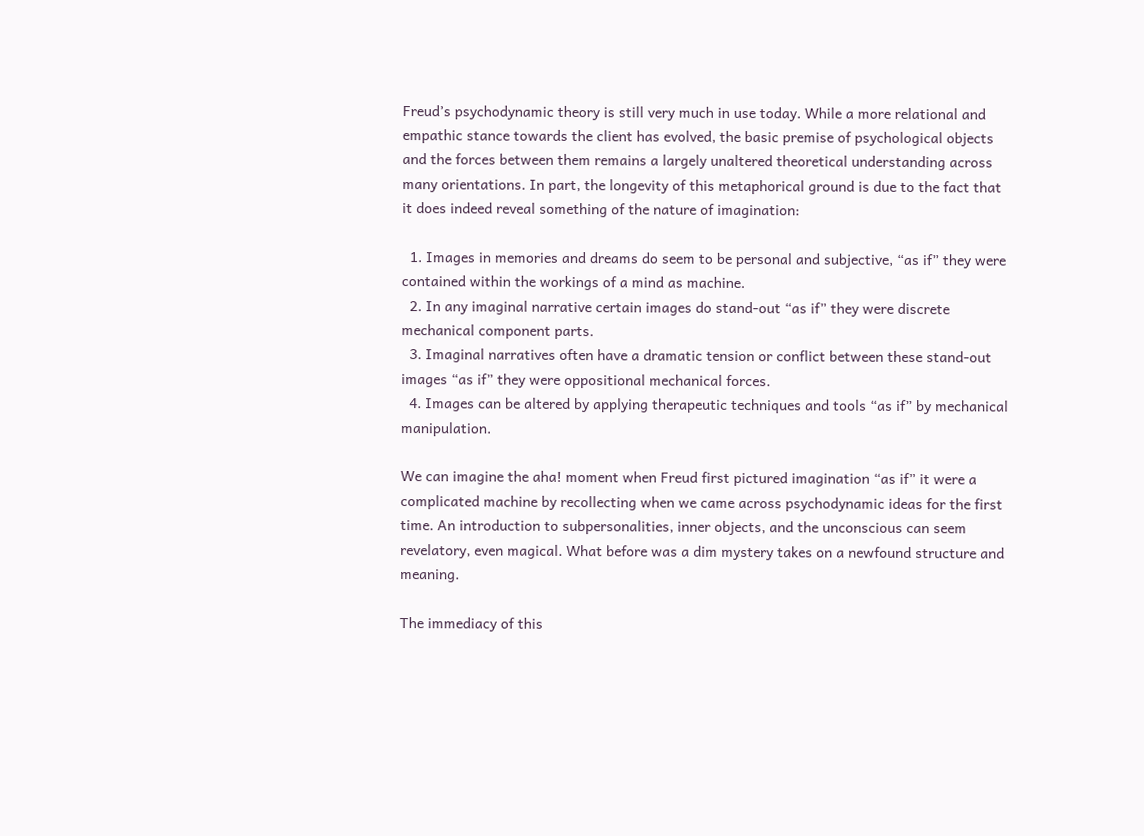Freud’s psychodynamic theory is still very much in use today. While a more relational and empathic stance towards the client has evolved, the basic premise of psychological objects and the forces between them remains a largely unaltered theoretical understanding across many orientations. In part, the longevity of this metaphorical ground is due to the fact that it does indeed reveal something of the nature of imagination:

  1. Images in memories and dreams do seem to be personal and subjective, “as if” they were contained within the workings of a mind as machine.
  2. In any imaginal narrative certain images do stand-out “as if” they were discrete mechanical component parts.
  3. Imaginal narratives often have a dramatic tension or conflict between these stand-out images “as if” they were oppositional mechanical forces.
  4. Images can be altered by applying therapeutic techniques and tools “as if” by mechanical manipulation.

We can imagine the aha! moment when Freud first pictured imagination “as if” it were a complicated machine by recollecting when we came across psychodynamic ideas for the first time. An introduction to subpersonalities, inner objects, and the unconscious can seem revelatory, even magical. What before was a dim mystery takes on a newfound structure and meaning.

The immediacy of this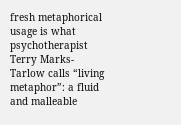fresh metaphorical usage is what psychotherapist Terry Marks-Tarlow calls “living metaphor”: a fluid and malleable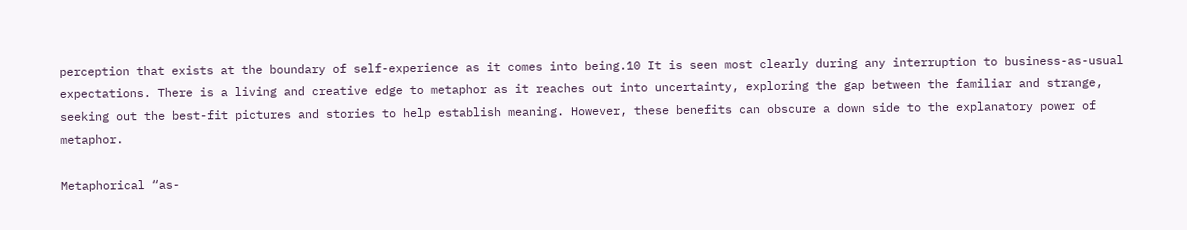perception that exists at the boundary of self-experience as it comes into being.10 It is seen most clearly during any interruption to business-as-usual expectations. There is a living and creative edge to metaphor as it reaches out into uncertainty, exploring the gap between the familiar and strange, seeking out the best-fit pictures and stories to help establish meaning. However, these benefits can obscure a down side to the explanatory power of metaphor.

Metaphorical “as-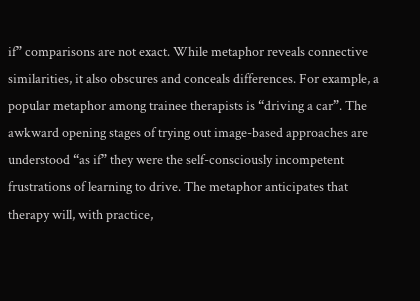if” comparisons are not exact. While metaphor reveals connective similarities, it also obscures and conceals differences. For example, a popular metaphor among trainee therapists is “driving a car”. The awkward opening stages of trying out image-based approaches are understood “as if” they were the self-consciously incompetent frustrations of learning to drive. The metaphor anticipates that therapy will, with practice,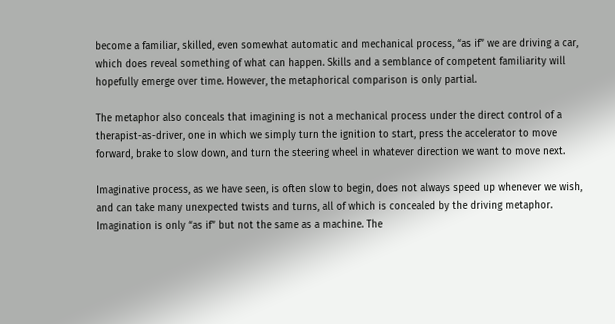become a familiar, skilled, even somewhat automatic and mechanical process, “as if” we are driving a car, which does reveal something of what can happen. Skills and a semblance of competent familiarity will hopefully emerge over time. However, the metaphorical comparison is only partial.

The metaphor also conceals that imagining is not a mechanical process under the direct control of a therapist-as-driver, one in which we simply turn the ignition to start, press the accelerator to move forward, brake to slow down, and turn the steering wheel in whatever direction we want to move next.

Imaginative process, as we have seen, is often slow to begin, does not always speed up whenever we wish, and can take many unexpected twists and turns, all of which is concealed by the driving metaphor. Imagination is only “as if” but not the same as a machine. The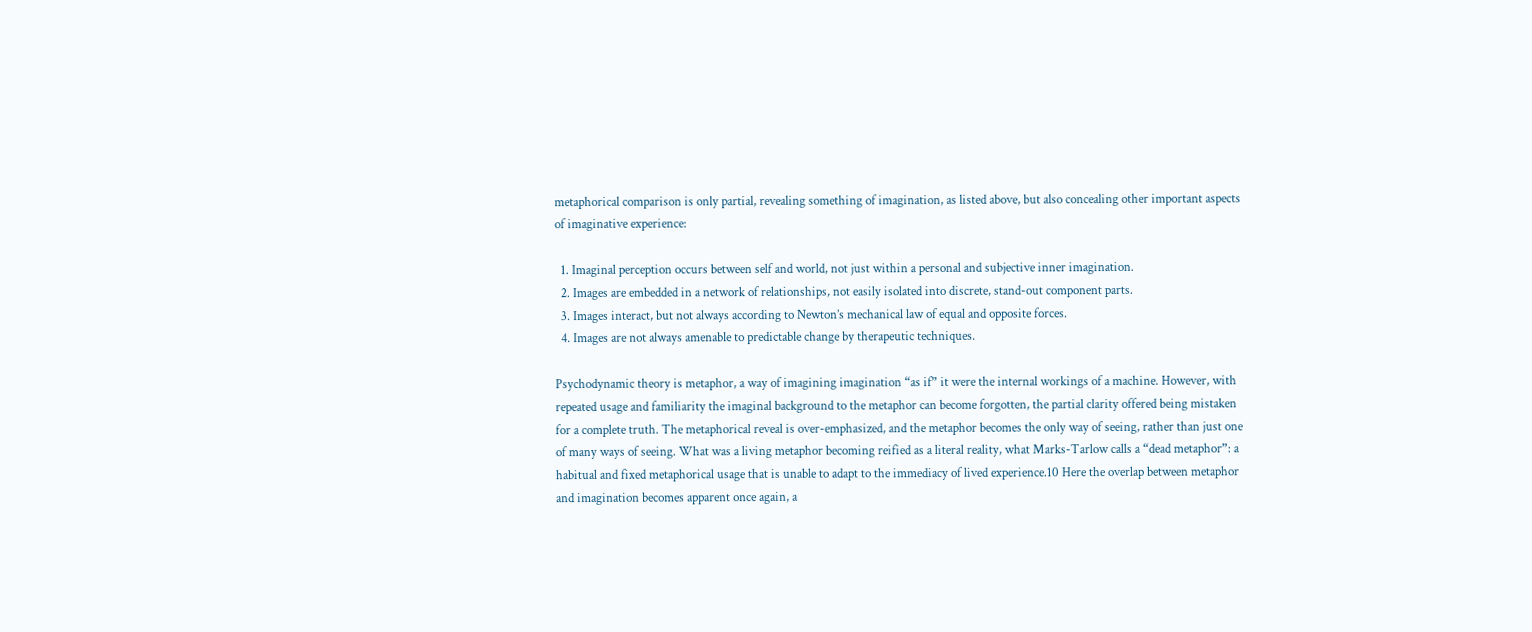metaphorical comparison is only partial, revealing something of imagination, as listed above, but also concealing other important aspects of imaginative experience:

  1. Imaginal perception occurs between self and world, not just within a personal and subjective inner imagination.
  2. Images are embedded in a network of relationships, not easily isolated into discrete, stand-out component parts.
  3. Images interact, but not always according to Newton’s mechanical law of equal and opposite forces.
  4. Images are not always amenable to predictable change by therapeutic techniques.

Psychodynamic theory is metaphor, a way of imagining imagination “as if” it were the internal workings of a machine. However, with repeated usage and familiarity the imaginal background to the metaphor can become forgotten, the partial clarity offered being mistaken for a complete truth. The metaphorical reveal is over-emphasized, and the metaphor becomes the only way of seeing, rather than just one of many ways of seeing. What was a living metaphor becoming reified as a literal reality, what Marks-Tarlow calls a “dead metaphor”: a habitual and fixed metaphorical usage that is unable to adapt to the immediacy of lived experience.10 Here the overlap between metaphor and imagination becomes apparent once again, a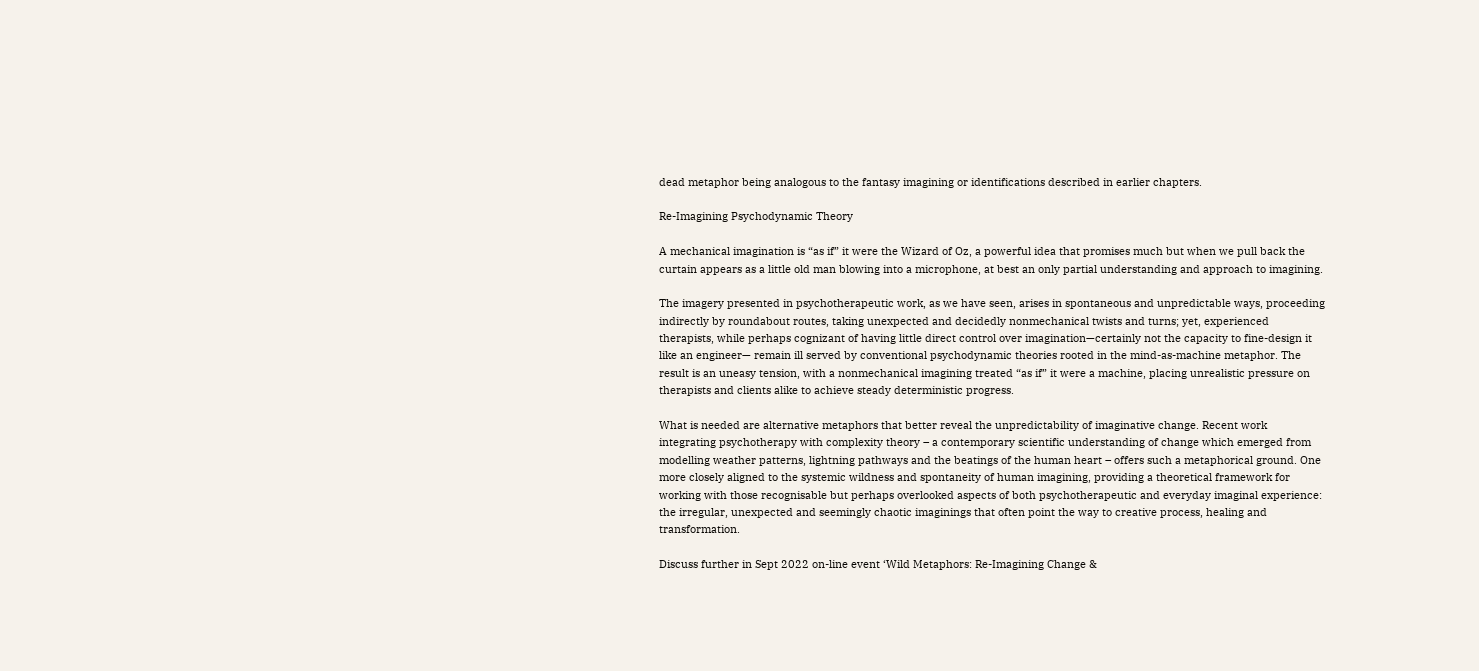dead metaphor being analogous to the fantasy imagining or identifications described in earlier chapters.

Re-Imagining Psychodynamic Theory

A mechanical imagination is “as if” it were the Wizard of Oz, a powerful idea that promises much but when we pull back the curtain appears as a little old man blowing into a microphone, at best an only partial understanding and approach to imagining.

The imagery presented in psychotherapeutic work, as we have seen, arises in spontaneous and unpredictable ways, proceeding indirectly by roundabout routes, taking unexpected and decidedly nonmechanical twists and turns; yet, experienced therapists, while perhaps cognizant of having little direct control over imagination—certainly not the capacity to fine-design it like an engineer— remain ill served by conventional psychodynamic theories rooted in the mind-as-machine metaphor. The result is an uneasy tension, with a nonmechanical imagining treated “as if” it were a machine, placing unrealistic pressure on therapists and clients alike to achieve steady deterministic progress.

What is needed are alternative metaphors that better reveal the unpredictability of imaginative change. Recent work integrating psychotherapy with complexity theory – a contemporary scientific understanding of change which emerged from modelling weather patterns, lightning pathways and the beatings of the human heart – offers such a metaphorical ground. One more closely aligned to the systemic wildness and spontaneity of human imagining, providing a theoretical framework for working with those recognisable but perhaps overlooked aspects of both psychotherapeutic and everyday imaginal experience: the irregular, unexpected and seemingly chaotic imaginings that often point the way to creative process, healing and transformation.

Discuss further in Sept 2022 on-line event ‘Wild Metaphors: Re-Imagining Change &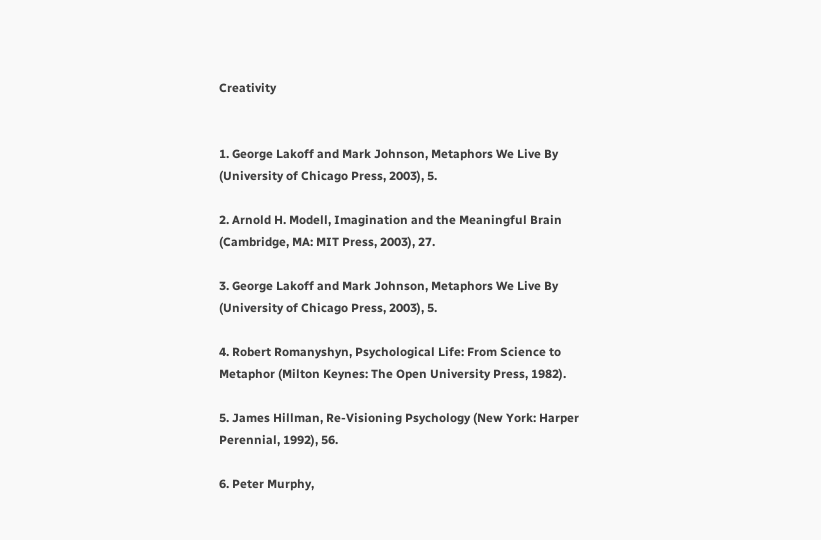Creativity


1. George Lakoff and Mark Johnson, Metaphors We Live By (University of Chicago Press, 2003), 5.

2. Arnold H. Modell, Imagination and the Meaningful Brain (Cambridge, MA: MIT Press, 2003), 27.

3. George Lakoff and Mark Johnson, Metaphors We Live By (University of Chicago Press, 2003), 5.

4. Robert Romanyshyn, Psychological Life: From Science to Metaphor (Milton Keynes: The Open University Press, 1982).

5. James Hillman, Re-Visioning Psychology (New York: Harper Perennial, 1992), 56.

6. Peter Murphy,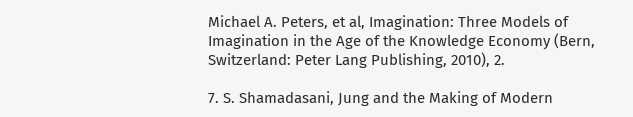Michael A. Peters, et al, Imagination: Three Models of Imagination in the Age of the Knowledge Economy (Bern, Switzerland: Peter Lang Publishing, 2010), 2.

7. S. Shamadasani, Jung and the Making of Modern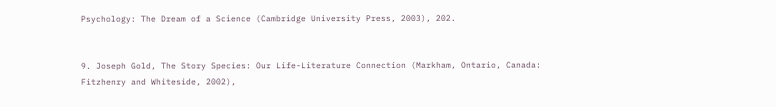Psychology: The Dream of a Science (Cambridge University Press, 2003), 202.


9. Joseph Gold, The Story Species: Our Life-Literature Connection (Markham, Ontario, Canada: Fitzhenry and Whiteside, 2002),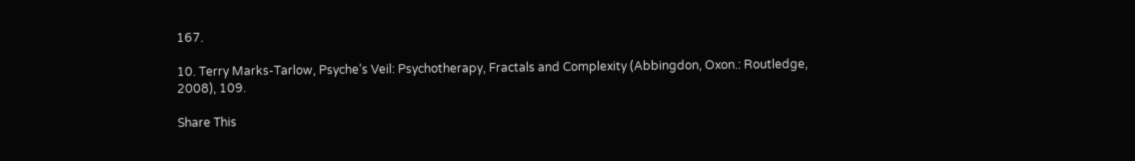167.

10. Terry Marks-Tarlow, Psyche’s Veil: Psychotherapy, Fractals and Complexity (Abbingdon, Oxon.: Routledge, 2008), 109.

Share This